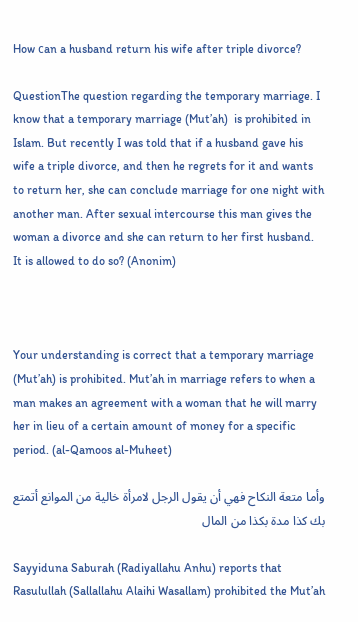How сan a husband return his wife after triple divorce?

QuestionThe question regarding the temporary marriage. I know that a temporary marriage (Mut’ah)  is prohibited in Islam. But recently I was told that if a husband gave his wife a triple divorce, and then he regrets for it and wants to return her, she can conclude marriage for one night with another man. After sexual intercourse this man gives the woman a divorce and she can return to her first husband. It is allowed to do so? (Anonim)



Your understanding is correct that a temporary marriage (Mut’ah) is prohibited. Mut’ah in marriage refers to when a man makes an agreement with a woman that he will marry her in lieu of a certain amount of money for a specific period. (al-Qamoos al-Muheet)

وأما متعة النكاح فهي أن يقول الرجل لامرأة خالية من الموانع أتمتع بك كذا مدة بكذا من المال

Sayyiduna Saburah (Radiyallahu Anhu) reports that Rasulullah (Sallallahu Alaihi Wasallam) prohibited the Mut’ah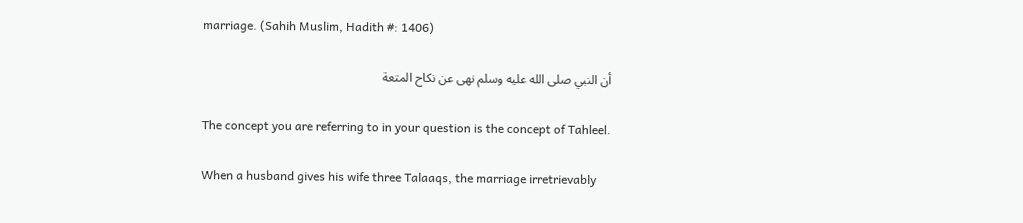marriage. (Sahih Muslim, Hadith #: 1406)

أن النبي صلى الله عليه وسلم نهى عن نكاح المتعة

The concept you are referring to in your question is the concept of Tahleel.

When a husband gives his wife three Talaaqs, the marriage irretrievably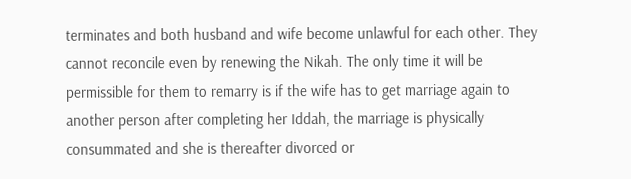terminates and both husband and wife become unlawful for each other. They cannot reconcile even by renewing the Nikah. The only time it will be permissible for them to remarry is if the wife has to get marriage again to another person after completing her Iddah, the marriage is physically consummated and she is thereafter divorced or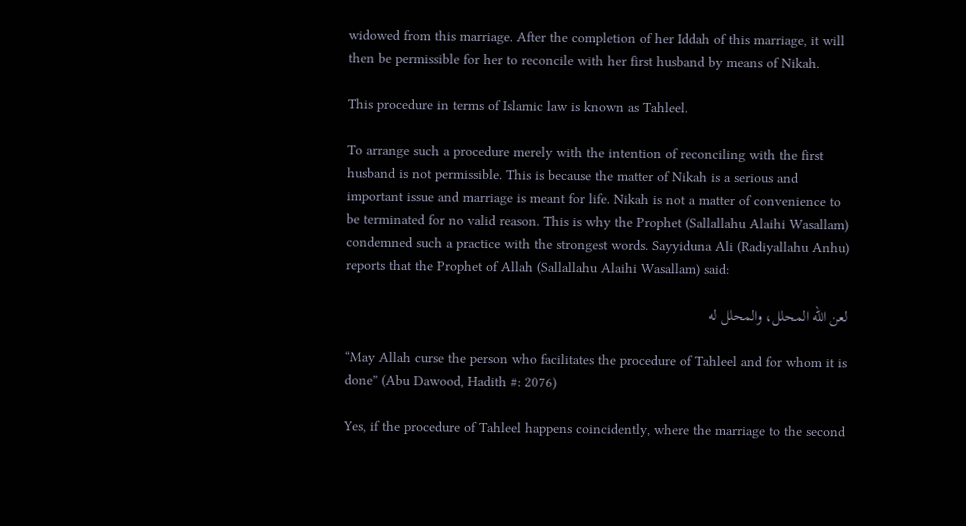widowed from this marriage. After the completion of her Iddah of this marriage, it will then be permissible for her to reconcile with her first husband by means of Nikah.

This procedure in terms of Islamic law is known as Tahleel.

To arrange such a procedure merely with the intention of reconciling with the first husband is not permissible. This is because the matter of Nikah is a serious and important issue and marriage is meant for life. Nikah is not a matter of convenience to be terminated for no valid reason. This is why the Prophet (Sallallahu Alaihi Wasallam) condemned such a practice with the strongest words. Sayyiduna Ali (Radiyallahu Anhu) reports that the Prophet of Allah (Sallallahu Alaihi Wasallam) said:

لعن الله المحلل، والمحلل له

“May Allah curse the person who facilitates the procedure of Tahleel and for whom it is done” (Abu Dawood, Hadith #: 2076)

Yes, if the procedure of Tahleel happens coincidently, where the marriage to the second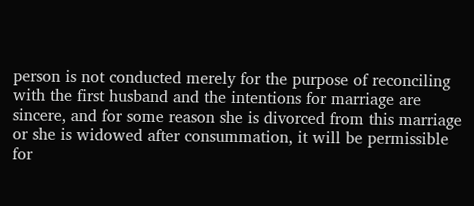person is not conducted merely for the purpose of reconciling with the first husband and the intentions for marriage are sincere, and for some reason she is divorced from this marriage or she is widowed after consummation, it will be permissible for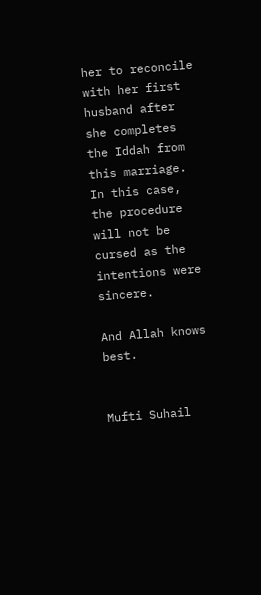her to reconcile with her first husband after she completes the Iddah from this marriage. In this case, the procedure will not be cursed as the intentions were sincere.

And Allah knows best.


Mufti Suhail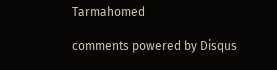Tarmahomed

comments powered by Disqus